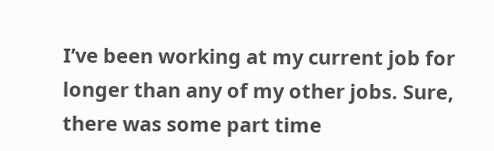I’ve been working at my current job for longer than any of my other jobs. Sure, there was some part time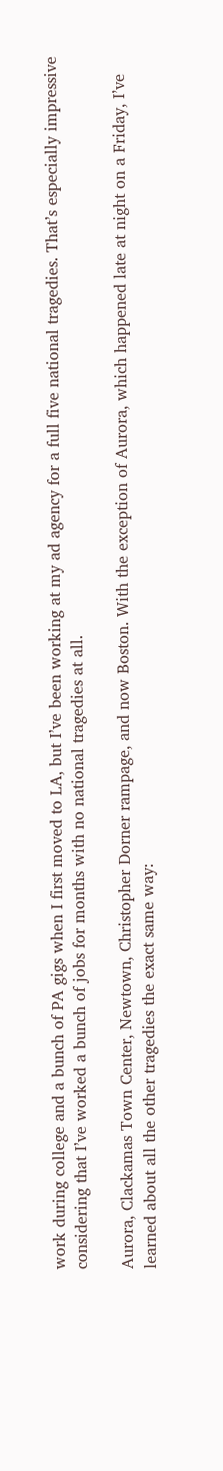work during college and a bunch of PA gigs when I first moved to LA, but I’ve been working at my ad agency for a full five national tragedies. That’s especially impressive considering that I’ve worked a bunch of jobs for months with no national tragedies at all.

Aurora, Clackamas Town Center, Newtown, Christopher Dorner rampage, and now Boston. With the exception of Aurora, which happened late at night on a Friday, I’ve learned about all the other tragedies the exact same way: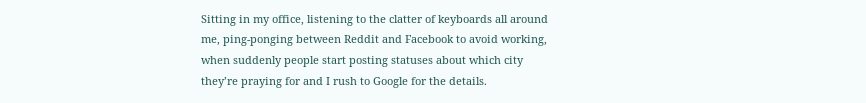Sitting in my office, listening to the clatter of keyboards all around me, ping-ponging between Reddit and Facebook to avoid working, when suddenly people start posting statuses about which city they’re praying for and I rush to Google for the details.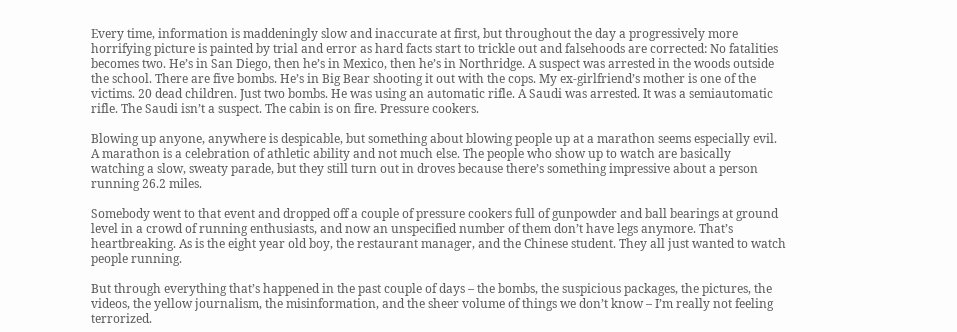Every time, information is maddeningly slow and inaccurate at first, but throughout the day a progressively more horrifying picture is painted by trial and error as hard facts start to trickle out and falsehoods are corrected: No fatalities becomes two. He’s in San Diego, then he’s in Mexico, then he’s in Northridge. A suspect was arrested in the woods outside the school. There are five bombs. He’s in Big Bear shooting it out with the cops. My ex-girlfriend’s mother is one of the victims. 20 dead children. Just two bombs. He was using an automatic rifle. A Saudi was arrested. It was a semiautomatic rifle. The Saudi isn’t a suspect. The cabin is on fire. Pressure cookers.

Blowing up anyone, anywhere is despicable, but something about blowing people up at a marathon seems especially evil. A marathon is a celebration of athletic ability and not much else. The people who show up to watch are basically watching a slow, sweaty parade, but they still turn out in droves because there’s something impressive about a person running 26.2 miles.

Somebody went to that event and dropped off a couple of pressure cookers full of gunpowder and ball bearings at ground level in a crowd of running enthusiasts, and now an unspecified number of them don’t have legs anymore. That’s heartbreaking. As is the eight year old boy, the restaurant manager, and the Chinese student. They all just wanted to watch people running.

But through everything that’s happened in the past couple of days – the bombs, the suspicious packages, the pictures, the videos, the yellow journalism, the misinformation, and the sheer volume of things we don’t know – I’m really not feeling terrorized.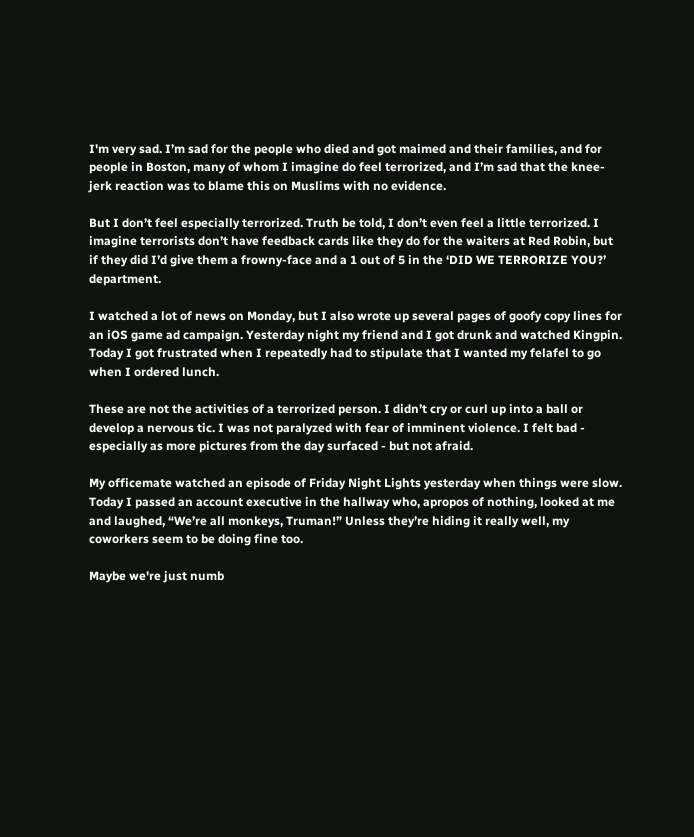I'm very sad. I’m sad for the people who died and got maimed and their families, and for people in Boston, many of whom I imagine do feel terrorized, and I’m sad that the knee-jerk reaction was to blame this on Muslims with no evidence.

But I don’t feel especially terrorized. Truth be told, I don’t even feel a little terrorized. I imagine terrorists don’t have feedback cards like they do for the waiters at Red Robin, but if they did I’d give them a frowny-face and a 1 out of 5 in the ‘DID WE TERRORIZE YOU?’ department.

I watched a lot of news on Monday, but I also wrote up several pages of goofy copy lines for an iOS game ad campaign. Yesterday night my friend and I got drunk and watched Kingpin. Today I got frustrated when I repeatedly had to stipulate that I wanted my felafel to go when I ordered lunch.

These are not the activities of a terrorized person. I didn’t cry or curl up into a ball or develop a nervous tic. I was not paralyzed with fear of imminent violence. I felt bad - especially as more pictures from the day surfaced - but not afraid.

My officemate watched an episode of Friday Night Lights yesterday when things were slow. Today I passed an account executive in the hallway who, apropos of nothing, looked at me and laughed, “We’re all monkeys, Truman!” Unless they’re hiding it really well, my coworkers seem to be doing fine too.

Maybe we're just numb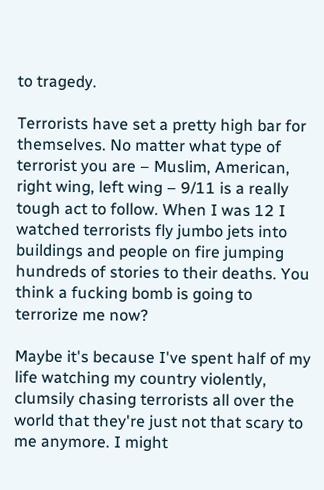to tragedy.

Terrorists have set a pretty high bar for themselves. No matter what type of terrorist you are – Muslim, American, right wing, left wing – 9/11 is a really tough act to follow. When I was 12 I watched terrorists fly jumbo jets into buildings and people on fire jumping hundreds of stories to their deaths. You think a fucking bomb is going to terrorize me now?

Maybe it's because I've spent half of my life watching my country violently, clumsily chasing terrorists all over the world that they're just not that scary to me anymore. I might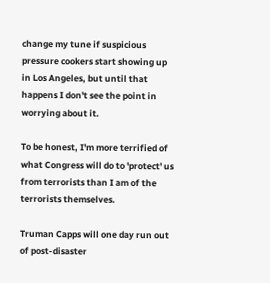change my tune if suspicious pressure cookers start showing up in Los Angeles, but until that happens I don't see the point in worrying about it.

To be honest, I'm more terrified of what Congress will do to 'protect' us from terrorists than I am of the terrorists themselves.

Truman Capps will one day run out of post-disaster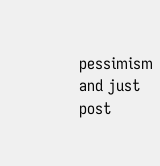pessimism and just post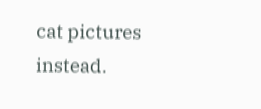cat pictures instead.